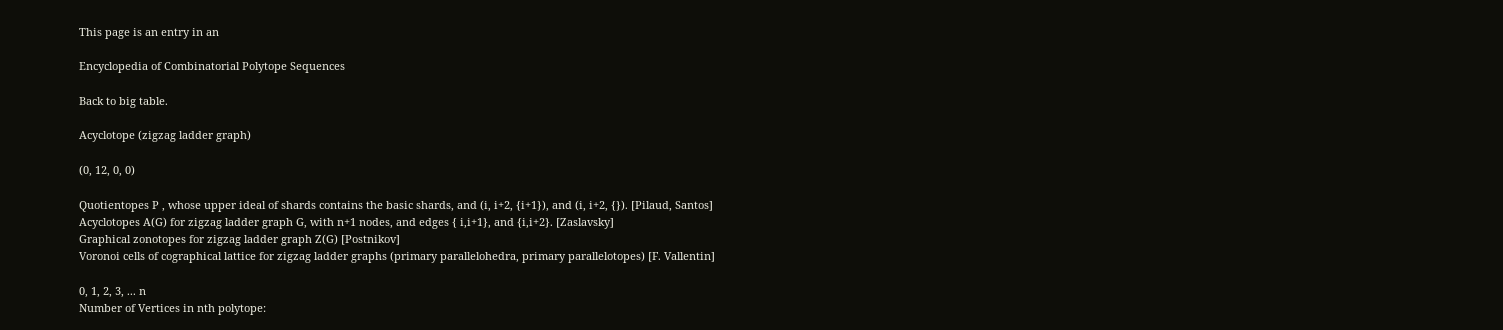This page is an entry in an

Encyclopedia of Combinatorial Polytope Sequences

Back to big table.

Acyclotope (zigzag ladder graph)

(0, 12, 0, 0)

Quotientopes P , whose upper ideal of shards contains the basic shards, and (i, i+2, {i+1}), and (i, i+2, {}). [Pilaud, Santos]
Acyclotopes A(G) for zigzag ladder graph G, with n+1 nodes, and edges { i,i+1}, and {i,i+2}. [Zaslavsky]
Graphical zonotopes for zigzag ladder graph Z(G) [Postnikov]
Voronoi cells of cographical lattice for zigzag ladder graphs (primary parallelohedra, primary parallelotopes) [F. Vallentin]

0, 1, 2, 3, ... n
Number of Vertices in nth polytope: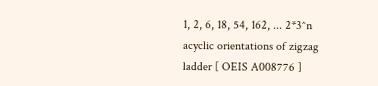1, 2, 6, 18, 54, 162, ... 2*3^n acyclic orientations of zigzag ladder [ OEIS A008776 ]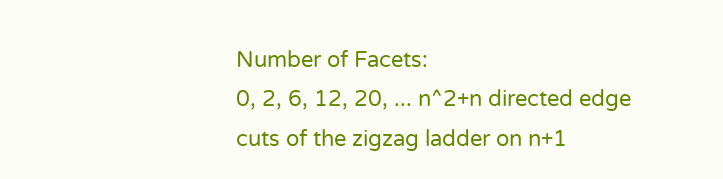Number of Facets:
0, 2, 6, 12, 20, ... n^2+n directed edge cuts of the zigzag ladder on n+1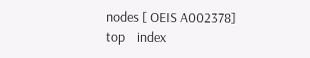nodes [ OEIS A002378]
top    index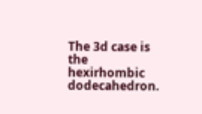The 3d case is the hexirhombic dodecahedron.